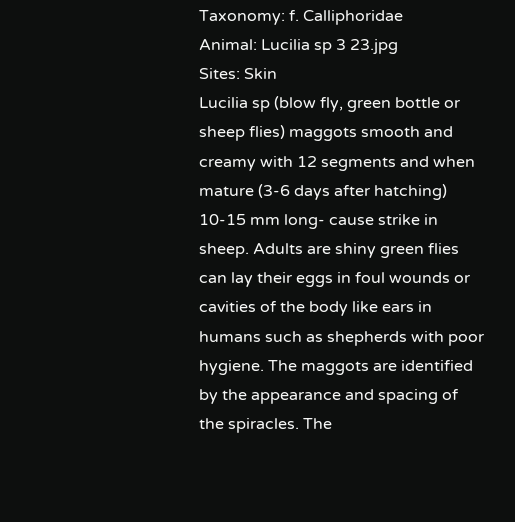Taxonomy: f. Calliphoridae
Animal: Lucilia sp 3 23.jpg
Sites: Skin
Lucilia sp (blow fly, green bottle or sheep flies) maggots smooth and creamy with 12 segments and when mature (3-6 days after hatching) 10-15 mm long- cause strike in sheep. Adults are shiny green flies can lay their eggs in foul wounds or cavities of the body like ears in humans such as shepherds with poor hygiene. The maggots are identified by the appearance and spacing of the spiracles. The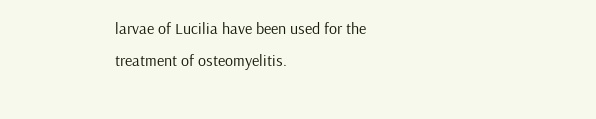larvae of Lucilia have been used for the treatment of osteomyelitis.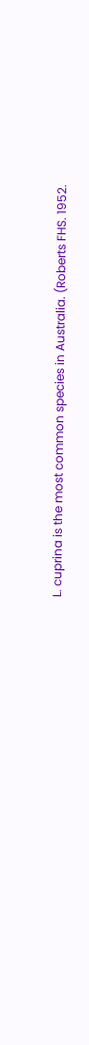L. cuprina is the most common species in Australia. (Roberts FHS. 1952.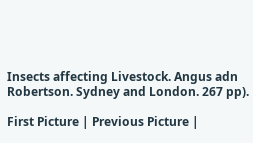Insects affecting Livestock. Angus adn Robertson. Sydney and London. 267 pp).

First Picture | Previous Picture |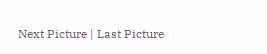Next Picture | Last Picture